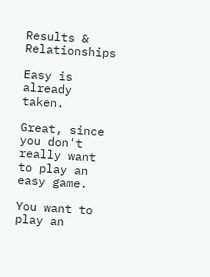Results & Relationships

Easy is already taken.

Great, since you don't really want to play an easy game.

You want to play an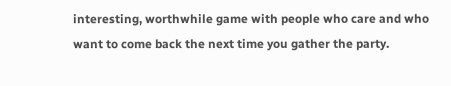interesting, worthwhile game with people who care and who want to come back the next time you gather the party.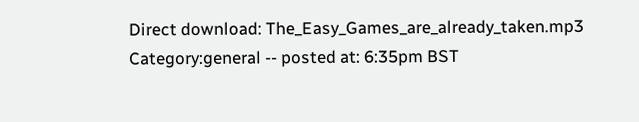Direct download: The_Easy_Games_are_already_taken.mp3
Category:general -- posted at: 6:35pm BST